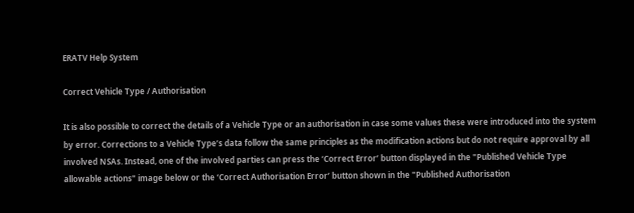ERATV Help System

Correct Vehicle Type / Authorisation

It is also possible to correct the details of a Vehicle Type or an authorisation in case some values these were introduced into the system by error. Corrections to a Vehicle Type’s data follow the same principles as the modification actions but do not require approval by all involved NSAs. Instead, one of the involved parties can press the ‘Correct Error’ button displayed in the "Published Vehicle Type allowable actions" image below or the ‘Correct Authorisation Error’ button shown in the "Published Authorisation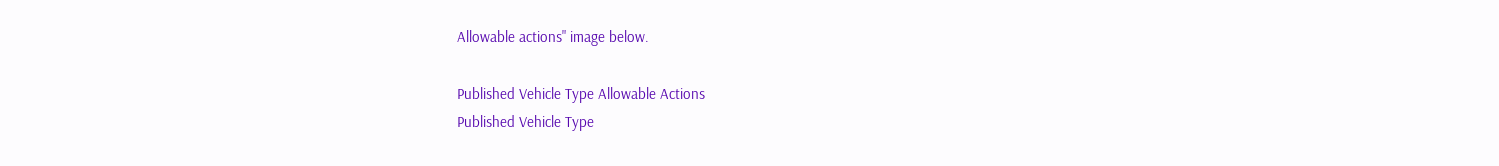Allowable actions" image below.

Published Vehicle Type Allowable Actions
Published Vehicle Type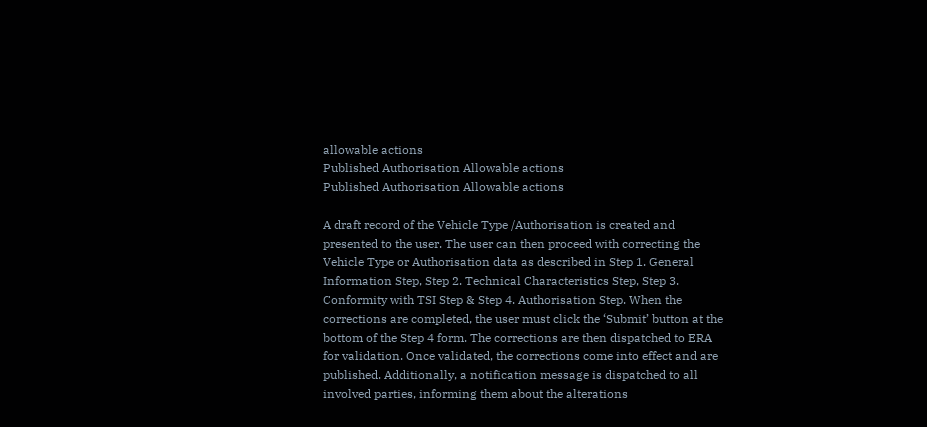allowable actions
Published Authorisation Allowable actions
Published Authorisation Allowable actions

A draft record of the Vehicle Type /Authorisation is created and presented to the user. The user can then proceed with correcting the Vehicle Type or Authorisation data as described in Step 1. General Information Step, Step 2. Technical Characteristics Step, Step 3. Conformity with TSI Step & Step 4. Authorisation Step. When the corrections are completed, the user must click the ‘Submit’ button at the bottom of the Step 4 form. The corrections are then dispatched to ERA for validation. Once validated, the corrections come into effect and are published. Additionally, a notification message is dispatched to all involved parties, informing them about the alterations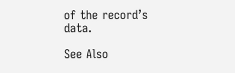of the record’s data.

See Also